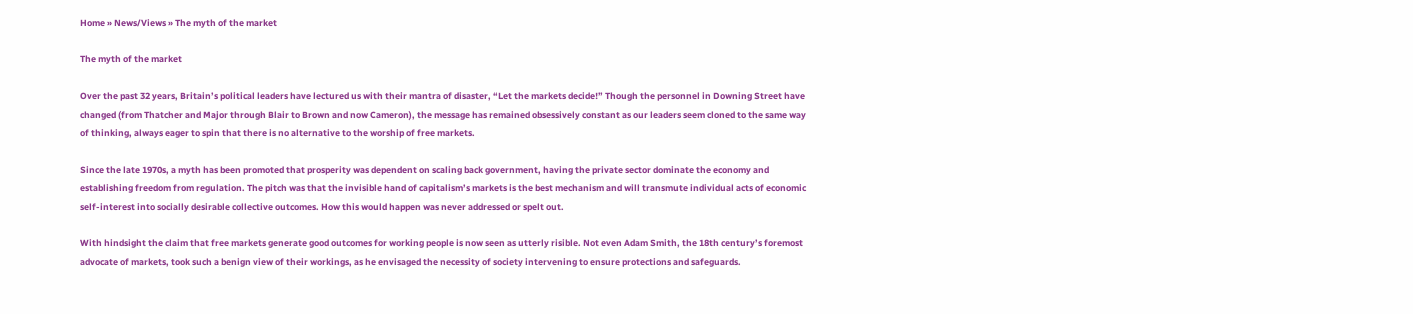Home » News/Views » The myth of the market

The myth of the market

Over the past 32 years, Britain’s political leaders have lectured us with their mantra of disaster, “Let the markets decide!” Though the personnel in Downing Street have changed (from Thatcher and Major through Blair to Brown and now Cameron), the message has remained obsessively constant as our leaders seem cloned to the same way of thinking, always eager to spin that there is no alternative to the worship of free markets.

Since the late 1970s, a myth has been promoted that prosperity was dependent on scaling back government, having the private sector dominate the economy and establishing freedom from regulation. The pitch was that the invisible hand of capitalism’s markets is the best mechanism and will transmute individual acts of economic self-interest into socially desirable collective outcomes. How this would happen was never addressed or spelt out.

With hindsight the claim that free markets generate good outcomes for working people is now seen as utterly risible. Not even Adam Smith, the 18th century’s foremost advocate of markets, took such a benign view of their workings, as he envisaged the necessity of society intervening to ensure protections and safeguards.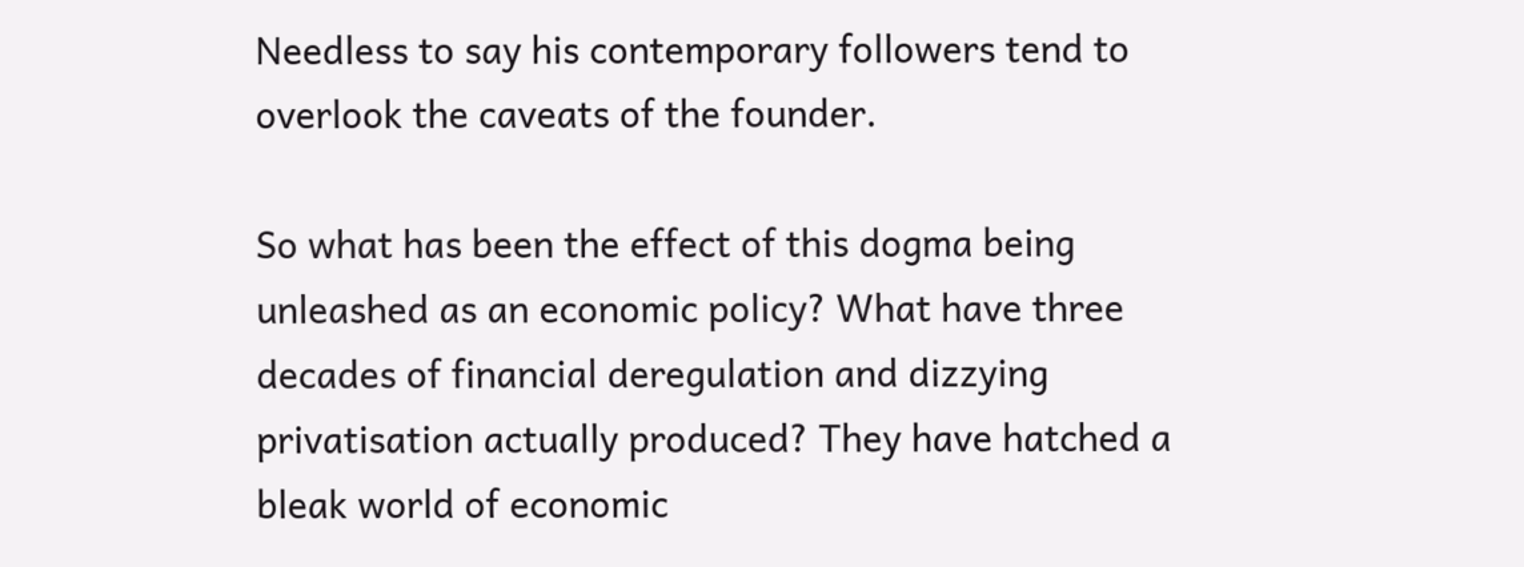Needless to say his contemporary followers tend to overlook the caveats of the founder.

So what has been the effect of this dogma being unleashed as an economic policy? What have three decades of financial deregulation and dizzying privatisation actually produced? They have hatched a bleak world of economic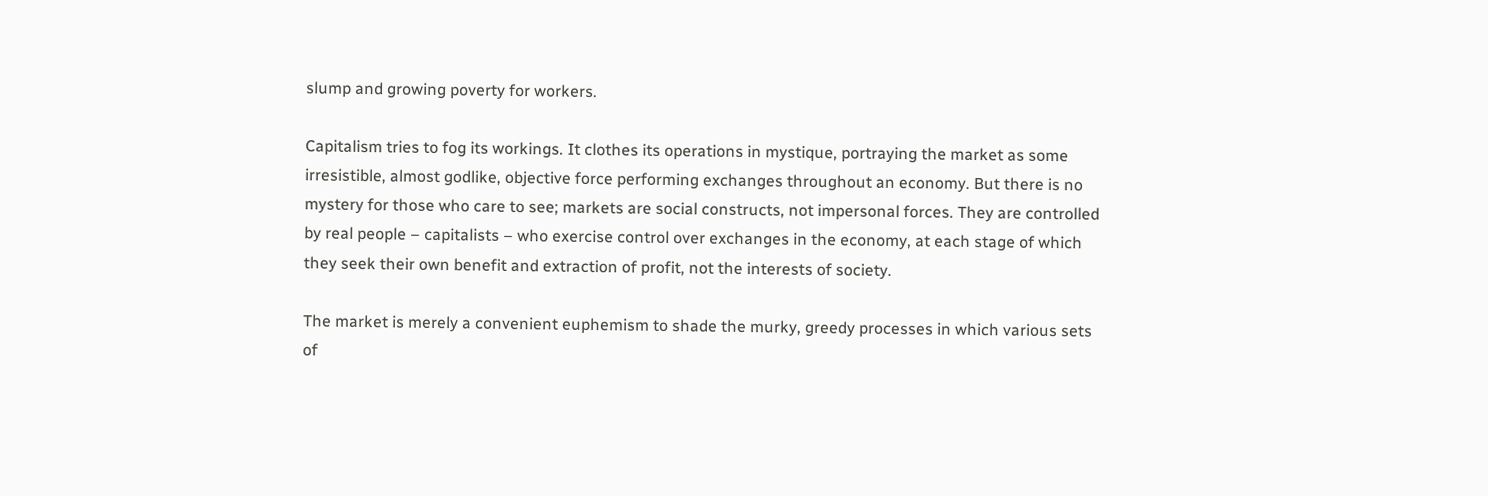slump and growing poverty for workers.

Capitalism tries to fog its workings. It clothes its operations in mystique, portraying the market as some irresistible, almost godlike, objective force performing exchanges throughout an economy. But there is no mystery for those who care to see; markets are social constructs, not impersonal forces. They are controlled by real people – capitalists – who exercise control over exchanges in the economy, at each stage of which they seek their own benefit and extraction of profit, not the interests of society.

The market is merely a convenient euphemism to shade the murky, greedy processes in which various sets of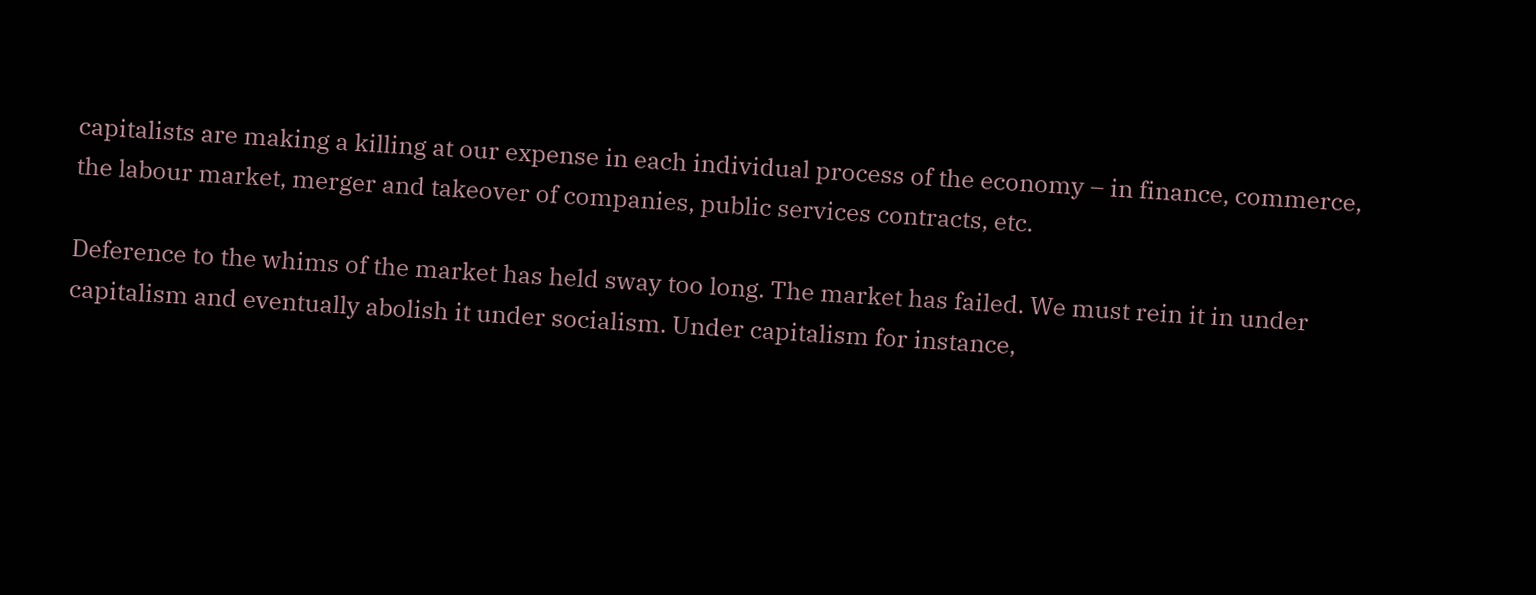capitalists are making a killing at our expense in each individual process of the economy – in finance, commerce, the labour market, merger and takeover of companies, public services contracts, etc.

Deference to the whims of the market has held sway too long. The market has failed. We must rein it in under capitalism and eventually abolish it under socialism. Under capitalism for instance,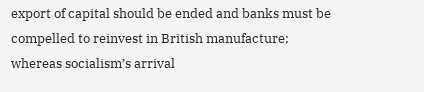export of capital should be ended and banks must be compelled to reinvest in British manufacture; whereas socialism’s arrival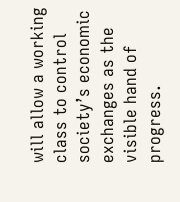will allow a working class to control society’s economic exchanges as the visible hand of progress.